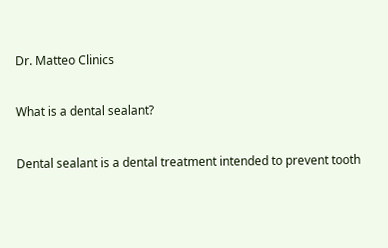Dr. Matteo Clinics

What is a dental sealant?

Dental sealant is a dental treatment intended to prevent tooth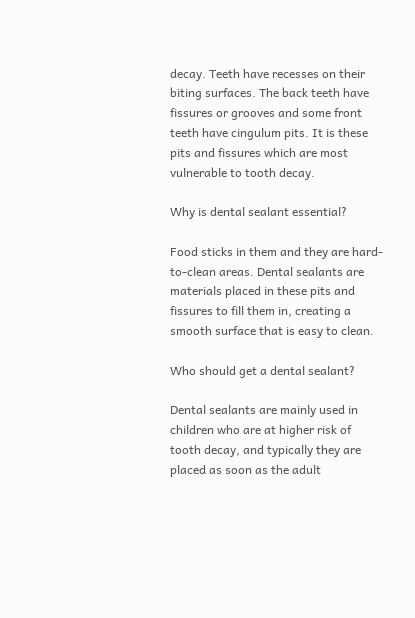decay. Teeth have recesses on their biting surfaces. The back teeth have fissures or grooves and some front teeth have cingulum pits. It is these pits and fissures which are most vulnerable to tooth decay.

Why is dental sealant essential?

Food sticks in them and they are hard-to-clean areas. Dental sealants are materials placed in these pits and fissures to fill them in, creating a smooth surface that is easy to clean.

Who should get a dental sealant?

Dental sealants are mainly used in children who are at higher risk of tooth decay, and typically they are placed as soon as the adult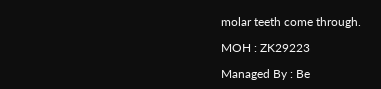molar teeth come through.

MOH : ZK29223

Managed By : Be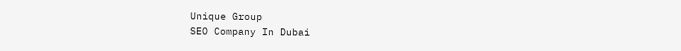Unique Group
SEO Company In Dubai